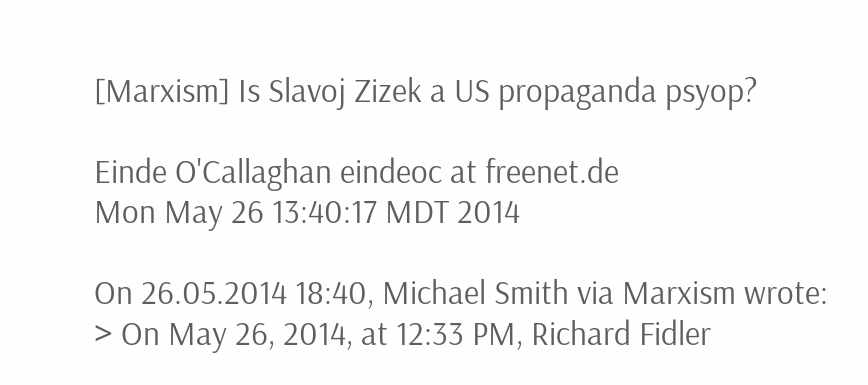[Marxism] Is Slavoj Zizek a US propaganda psyop?

Einde O'Callaghan eindeoc at freenet.de
Mon May 26 13:40:17 MDT 2014

On 26.05.2014 18:40, Michael Smith via Marxism wrote:
> On May 26, 2014, at 12:33 PM, Richard Fidler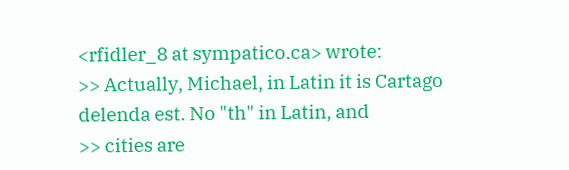<rfidler_8 at sympatico.ca> wrote:
>> Actually, Michael, in Latin it is Cartago delenda est. No "th" in Latin, and
>> cities are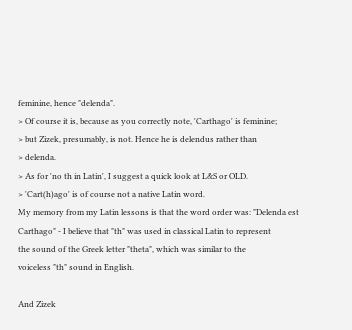feminine, hence "delenda".
> Of course it is, because as you correctly note, 'Carthago' is feminine;
> but Zizek, presumably, is not. Hence he is delendus rather than
> delenda.
> As for 'no th in Latin', I suggest a quick look at L&S or OLD.
> 'Cart(h)ago' is of course not a native Latin word.
My memory from my Latin lessons is that the word order was: "Delenda est
Carthago" - I believe that "th" was used in classical Latin to represent
the sound of the Greek letter "theta", which was similar to the
voiceless "th" sound in English.

And Zizek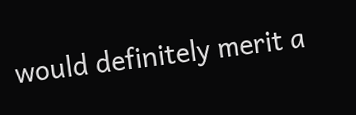would definitely merit a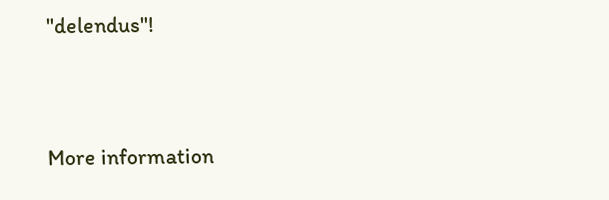"delendus"!


More information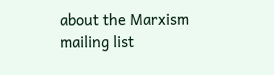about the Marxism mailing list